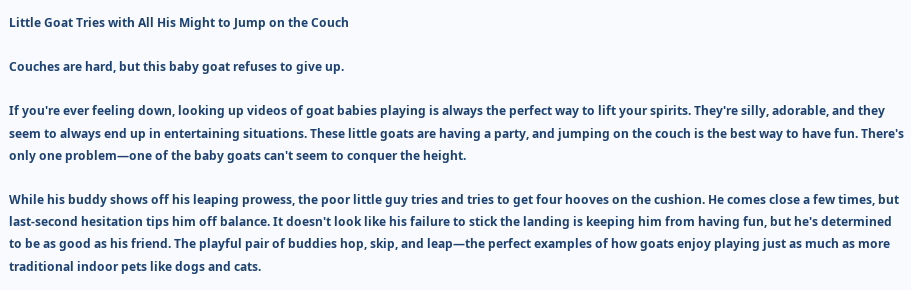Little Goat Tries with All His Might to Jump on the Couch

Couches are hard, but this baby goat refuses to give up.

If you're ever feeling down, looking up videos of goat babies playing is always the perfect way to lift your spirits. They're silly, adorable, and they seem to always end up in entertaining situations. These little goats are having a party, and jumping on the couch is the best way to have fun. There's only one problem—one of the baby goats can't seem to conquer the height.

While his buddy shows off his leaping prowess, the poor little guy tries and tries to get four hooves on the cushion. He comes close a few times, but last-second hesitation tips him off balance. It doesn't look like his failure to stick the landing is keeping him from having fun, but he's determined to be as good as his friend. The playful pair of buddies hop, skip, and leap—the perfect examples of how goats enjoy playing just as much as more traditional indoor pets like dogs and cats.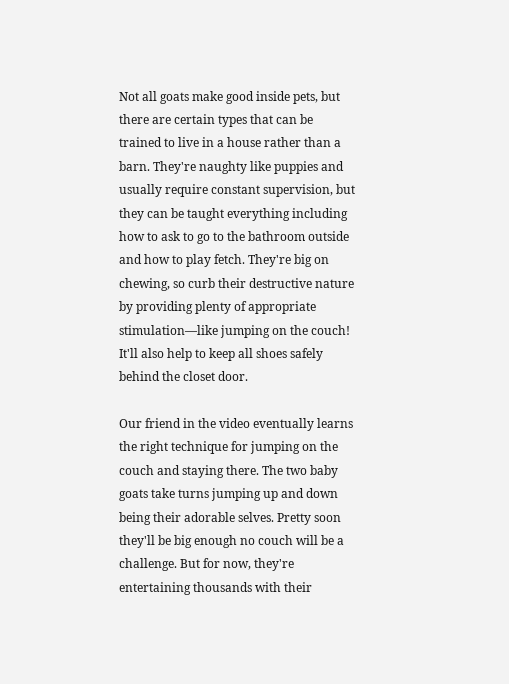Not all goats make good inside pets, but there are certain types that can be trained to live in a house rather than a barn. They're naughty like puppies and usually require constant supervision, but they can be taught everything including how to ask to go to the bathroom outside and how to play fetch. They're big on chewing, so curb their destructive nature by providing plenty of appropriate stimulation—like jumping on the couch! It'll also help to keep all shoes safely behind the closet door.

Our friend in the video eventually learns the right technique for jumping on the couch and staying there. The two baby goats take turns jumping up and down being their adorable selves. Pretty soon they'll be big enough no couch will be a challenge. But for now, they're entertaining thousands with their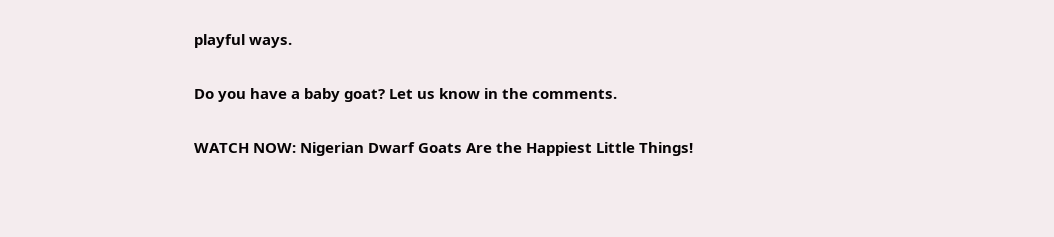playful ways.

Do you have a baby goat? Let us know in the comments.

WATCH NOW: Nigerian Dwarf Goats Are the Happiest Little Things!